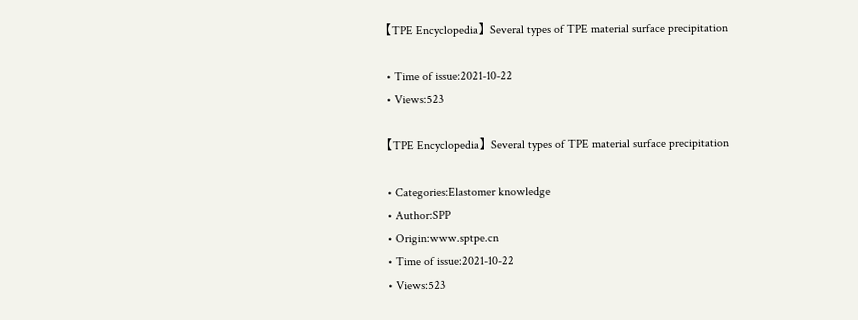【TPE Encyclopedia】Several types of TPE material surface precipitation

  • Time of issue:2021-10-22
  • Views:523

【TPE Encyclopedia】Several types of TPE material surface precipitation

  • Categories:Elastomer knowledge
  • Author:SPP
  • Origin:www.sptpe.cn
  • Time of issue:2021-10-22
  • Views:523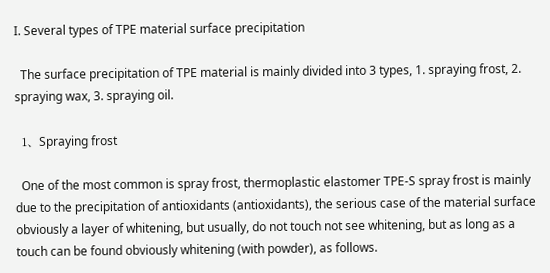I. Several types of TPE material surface precipitation

  The surface precipitation of TPE material is mainly divided into 3 types, 1. spraying frost, 2. spraying wax, 3. spraying oil.

  1、Spraying frost

  One of the most common is spray frost, thermoplastic elastomer TPE-S spray frost is mainly due to the precipitation of antioxidants (antioxidants), the serious case of the material surface obviously a layer of whitening, but usually, do not touch not see whitening, but as long as a touch can be found obviously whitening (with powder), as follows.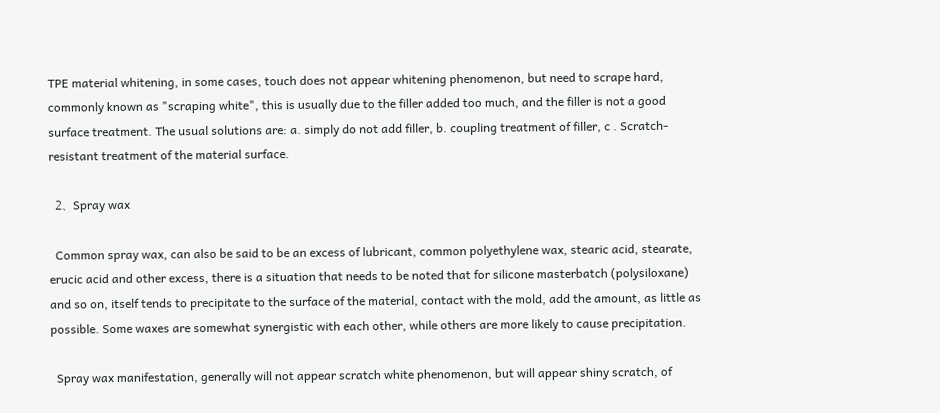TPE material whitening, in some cases, touch does not appear whitening phenomenon, but need to scrape hard, commonly known as "scraping white", this is usually due to the filler added too much, and the filler is not a good surface treatment. The usual solutions are: a. simply do not add filler, b. coupling treatment of filler, c . Scratch-resistant treatment of the material surface.

  2、Spray wax

  Common spray wax, can also be said to be an excess of lubricant, common polyethylene wax, stearic acid, stearate, erucic acid and other excess, there is a situation that needs to be noted that for silicone masterbatch (polysiloxane) and so on, itself tends to precipitate to the surface of the material, contact with the mold, add the amount, as little as possible. Some waxes are somewhat synergistic with each other, while others are more likely to cause precipitation.

  Spray wax manifestation, generally will not appear scratch white phenomenon, but will appear shiny scratch, of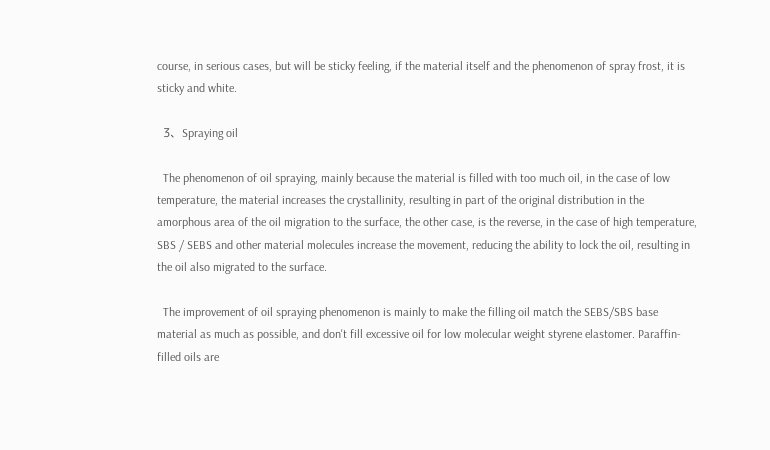course, in serious cases, but will be sticky feeling, if the material itself and the phenomenon of spray frost, it is sticky and white.

  3、Spraying oil

  The phenomenon of oil spraying, mainly because the material is filled with too much oil, in the case of low temperature, the material increases the crystallinity, resulting in part of the original distribution in the amorphous area of the oil migration to the surface, the other case, is the reverse, in the case of high temperature, SBS / SEBS and other material molecules increase the movement, reducing the ability to lock the oil, resulting in the oil also migrated to the surface.

  The improvement of oil spraying phenomenon is mainly to make the filling oil match the SEBS/SBS base material as much as possible, and don't fill excessive oil for low molecular weight styrene elastomer. Paraffin-filled oils are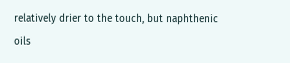relatively drier to the touch, but naphthenic oils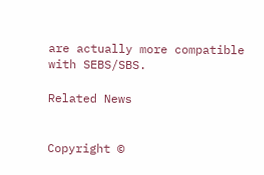are actually more compatible with SEBS/SBS.

Related News


Copyright ©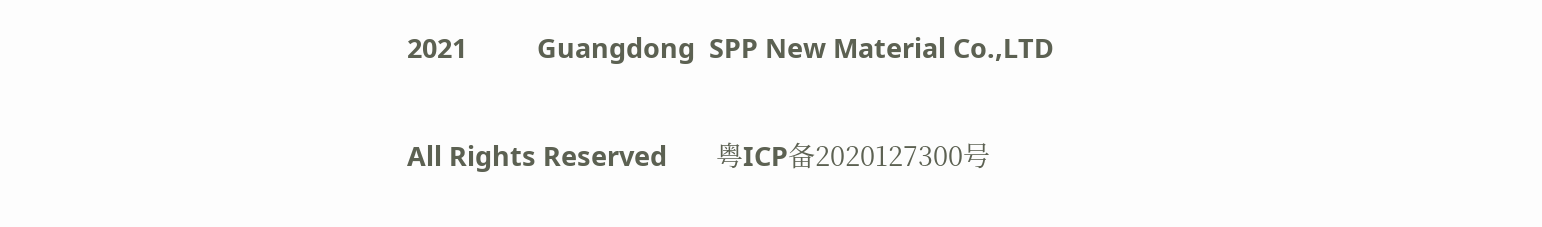2021          Guangdong  SPP New Material Co.,LTD

All Rights Reserved       粤ICP备2020127300号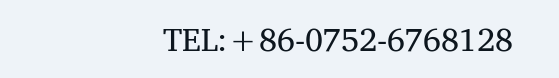TEL:+86-0752-6768128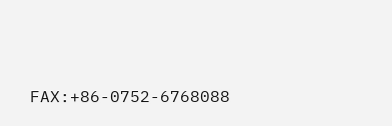FAX:+86-0752-6768088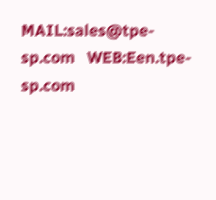MAIL:sales@tpe-sp.com   WEB:Een.tpe-sp.com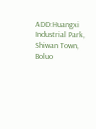ADD:Huangxi Industrial Park, Shiwan Town, Boluo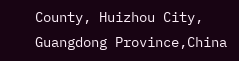County, Huizhou City, Guangdong Province,China